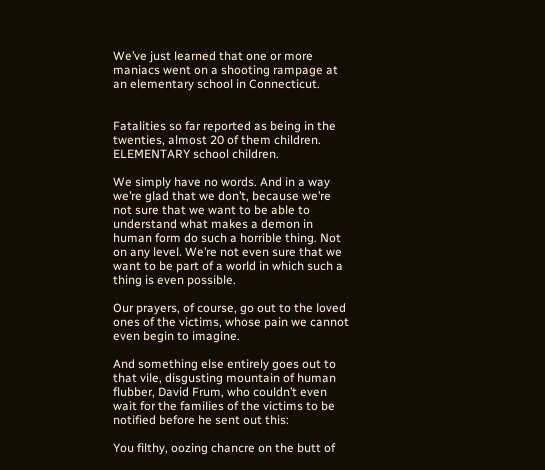We’ve just learned that one or more maniacs went on a shooting rampage at an elementary school in Connecticut.


Fatalities so far reported as being in the twenties, almost 20 of them children. ELEMENTARY school children.

We simply have no words. And in a way we’re glad that we don’t, because we’re not sure that we want to be able to understand what makes a demon in human form do such a horrible thing. Not on any level. We’re not even sure that we want to be part of a world in which such a thing is even possible.

Our prayers, of course, go out to the loved ones of the victims, whose pain we cannot even begin to imagine.

And something else entirely goes out to that vile, disgusting mountain of human flubber, David Frum, who couldn’t even wait for the families of the victims to be notified before he sent out this:

You filthy, oozing chancre on the butt of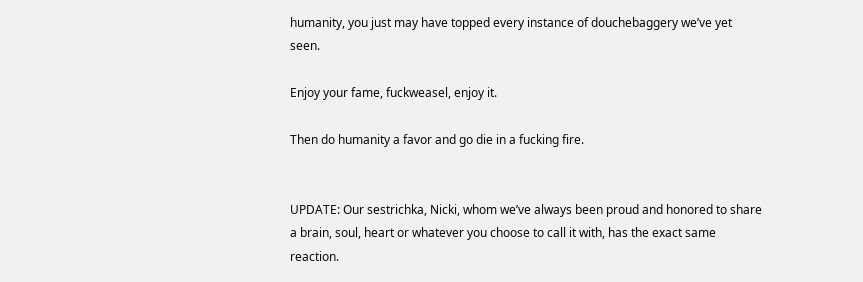humanity, you just may have topped every instance of douchebaggery we’ve yet seen.

Enjoy your fame, fuckweasel, enjoy it.

Then do humanity a favor and go die in a fucking fire.


UPDATE: Our sestrichka, Nicki, whom we’ve always been proud and honored to share a brain, soul, heart or whatever you choose to call it with, has the exact same reaction.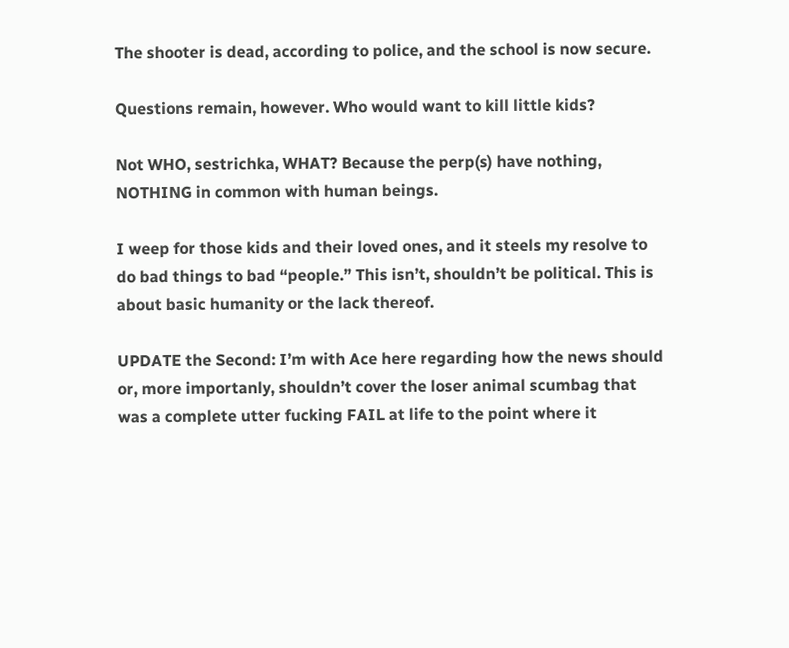The shooter is dead, according to police, and the school is now secure.

Questions remain, however. Who would want to kill little kids?

Not WHO, sestrichka, WHAT? Because the perp(s) have nothing, NOTHING in common with human beings.

I weep for those kids and their loved ones, and it steels my resolve to do bad things to bad “people.” This isn’t, shouldn’t be political. This is about basic humanity or the lack thereof.

UPDATE the Second: I’m with Ace here regarding how the news should or, more importanly, shouldn’t cover the loser animal scumbag that was a complete utter fucking FAIL at life to the point where it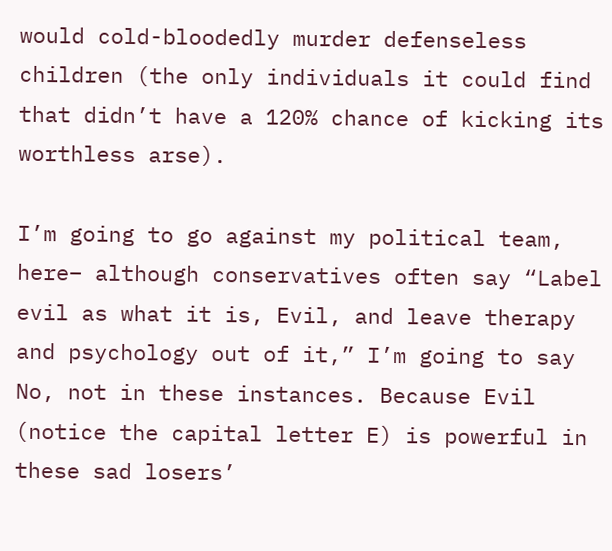would cold-bloodedly murder defenseless children (the only individuals it could find that didn’t have a 120% chance of kicking its worthless arse).

I’m going to go against my political team, here– although conservatives often say “Label evil as what it is, Evil, and leave therapy and psychology out of it,” I’m going to say No, not in these instances. Because Evil (notice the capital letter E) is powerful in these sad losers’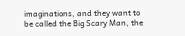imaginations, and they want to be called the Big Scary Man, the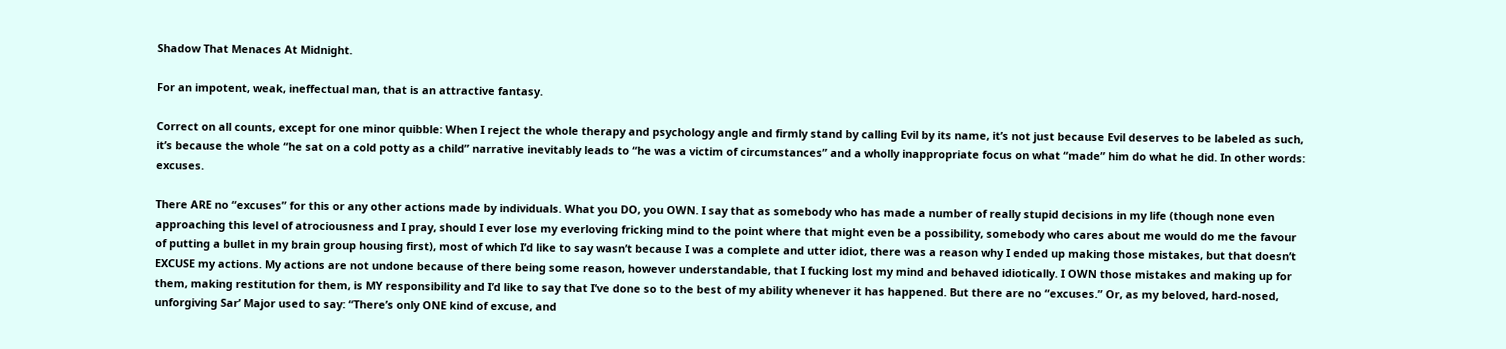Shadow That Menaces At Midnight.

For an impotent, weak, ineffectual man, that is an attractive fantasy.

Correct on all counts, except for one minor quibble: When I reject the whole therapy and psychology angle and firmly stand by calling Evil by its name, it’s not just because Evil deserves to be labeled as such, it’s because the whole “he sat on a cold potty as a child” narrative inevitably leads to “he was a victim of circumstances” and a wholly inappropriate focus on what “made” him do what he did. In other words: excuses.

There ARE no “excuses” for this or any other actions made by individuals. What you DO, you OWN. I say that as somebody who has made a number of really stupid decisions in my life (though none even approaching this level of atrociousness and I pray, should I ever lose my everloving fricking mind to the point where that might even be a possibility, somebody who cares about me would do me the favour of putting a bullet in my brain group housing first), most of which I’d like to say wasn’t because I was a complete and utter idiot, there was a reason why I ended up making those mistakes, but that doesn’t EXCUSE my actions. My actions are not undone because of there being some reason, however understandable, that I fucking lost my mind and behaved idiotically. I OWN those mistakes and making up for them, making restitution for them, is MY responsibility and I’d like to say that I’ve done so to the best of my ability whenever it has happened. But there are no “excuses.” Or, as my beloved, hard-nosed, unforgiving Sar’ Major used to say: “There’s only ONE kind of excuse, and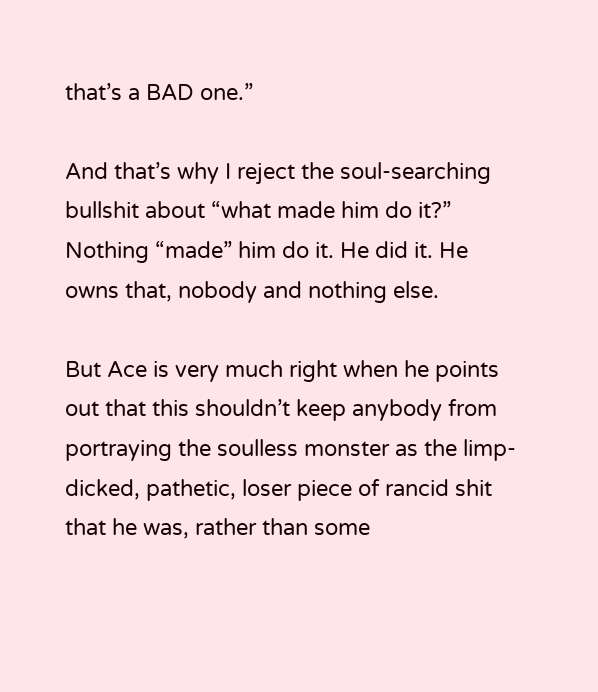that’s a BAD one.”

And that’s why I reject the soul-searching bullshit about “what made him do it?” Nothing “made” him do it. He did it. He owns that, nobody and nothing else.

But Ace is very much right when he points out that this shouldn’t keep anybody from portraying the soulless monster as the limp-dicked, pathetic, loser piece of rancid shit that he was, rather than some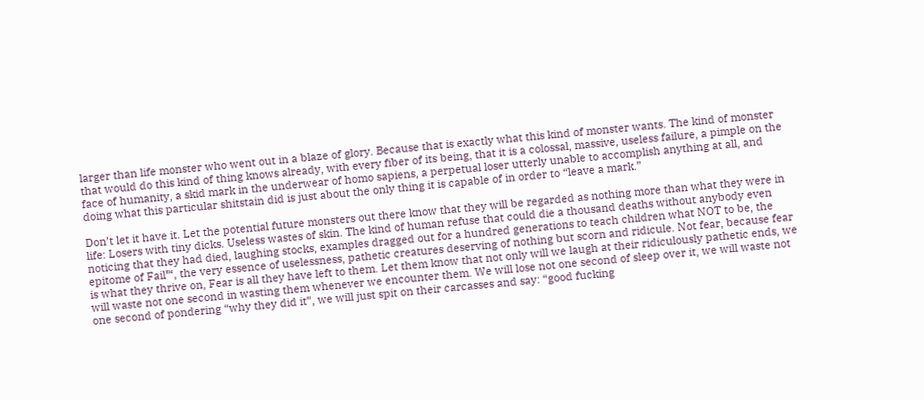larger than life monster who went out in a blaze of glory. Because that is exactly what this kind of monster wants. The kind of monster that would do this kind of thing knows already, with every fiber of its being, that it is a colossal, massive, useless failure, a pimple on the face of humanity, a skid mark in the underwear of homo sapiens, a perpetual loser utterly unable to accomplish anything at all, and doing what this particular shitstain did is just about the only thing it is capable of in order to “leave a mark.”

Don’t let it have it. Let the potential future monsters out there know that they will be regarded as nothing more than what they were in life: Losers with tiny dicks. Useless wastes of skin. The kind of human refuse that could die a thousand deaths without anybody even noticing that they had died, laughing stocks, examples dragged out for a hundred generations to teach children what NOT to be, the epitome of Fail™, the very essence of uselessness, pathetic creatures deserving of nothing but scorn and ridicule. Not fear, because fear is what they thrive on, Fear is all they have left to them. Let them know that not only will we laugh at their ridiculously pathetic ends, we will waste not one second in wasting them whenever we encounter them. We will lose not one second of sleep over it, we will waste not one second of pondering “why they did it”, we will just spit on their carcasses and say: “good fucking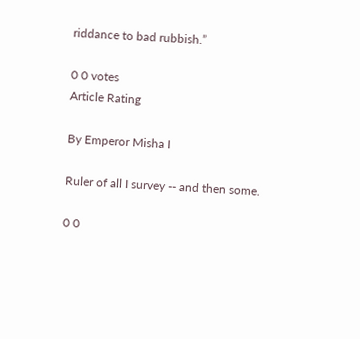riddance to bad rubbish.”

0 0 votes
Article Rating

By Emperor Misha I

Ruler of all I survey -- and then some.

0 0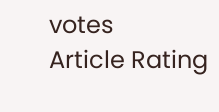votes
Article Rating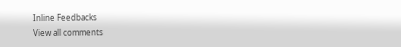Inline Feedbacks
View all comments